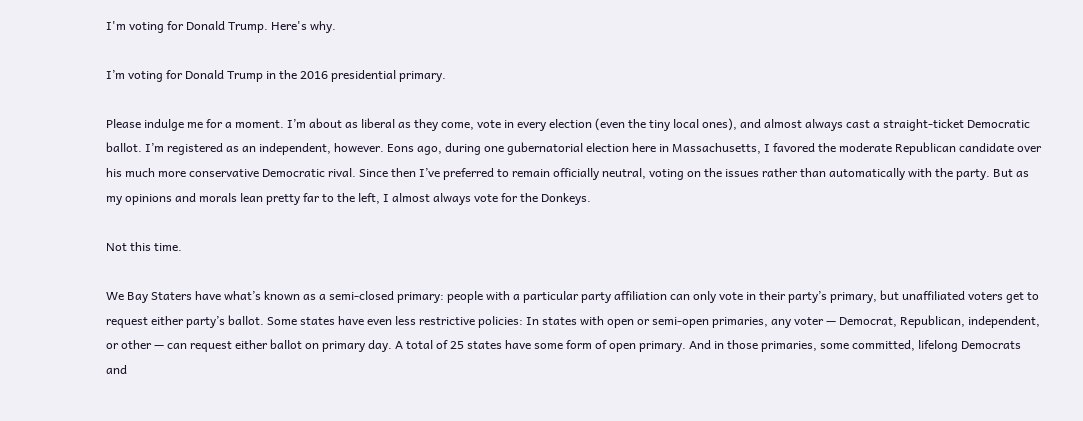I'm voting for Donald Trump. Here's why.

I’m voting for Donald Trump in the 2016 presidential primary.

Please indulge me for a moment. I’m about as liberal as they come, vote in every election (even the tiny local ones), and almost always cast a straight-ticket Democratic ballot. I’m registered as an independent, however. Eons ago, during one gubernatorial election here in Massachusetts, I favored the moderate Republican candidate over his much more conservative Democratic rival. Since then I’ve preferred to remain officially neutral, voting on the issues rather than automatically with the party. But as my opinions and morals lean pretty far to the left, I almost always vote for the Donkeys.

Not this time.

We Bay Staters have what’s known as a semi-closed primary: people with a particular party affiliation can only vote in their party’s primary, but unaffiliated voters get to request either party’s ballot. Some states have even less restrictive policies: In states with open or semi-open primaries, any voter — Democrat, Republican, independent, or other — can request either ballot on primary day. A total of 25 states have some form of open primary. And in those primaries, some committed, lifelong Democrats and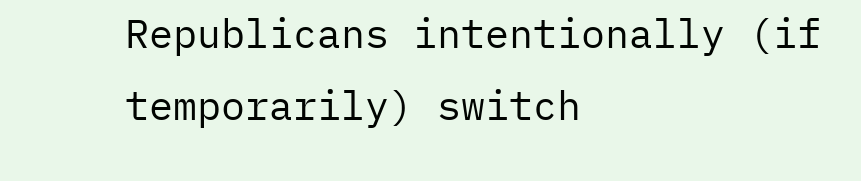Republicans intentionally (if temporarily) switch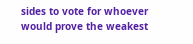sides to vote for whoever would prove the weakest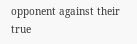opponent against their true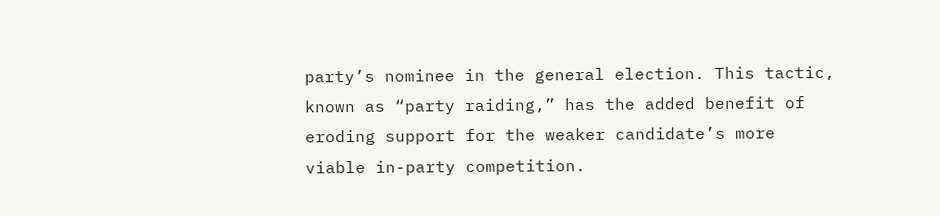party’s nominee in the general election. This tactic, known as “party raiding,” has the added benefit of eroding support for the weaker candidate’s more viable in-party competition.